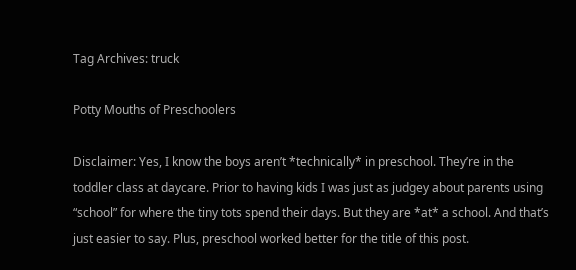Tag Archives: truck

Potty Mouths of Preschoolers

Disclaimer: Yes, I know the boys aren’t *technically* in preschool. They’re in the toddler class at daycare. Prior to having kids I was just as judgey about parents using “school” for where the tiny tots spend their days. But they are *at* a school. And that’s just easier to say. Plus, preschool worked better for the title of this post.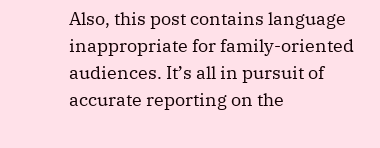Also, this post contains language inappropriate for family-oriented audiences. It’s all in pursuit of accurate reporting on the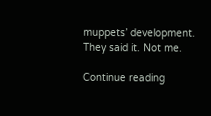muppets’ development. They said it. Not me.

Continue reading